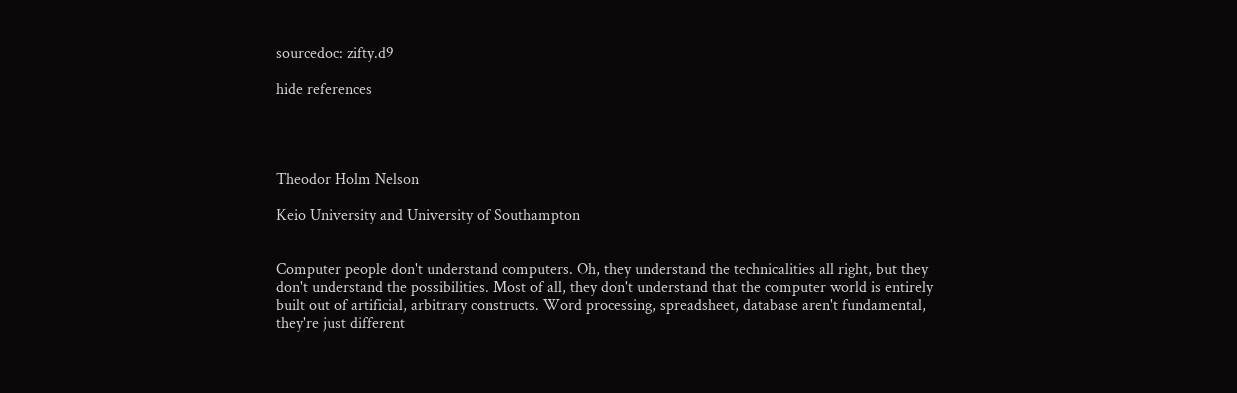sourcedoc: zifty.d9

hide references




Theodor Holm Nelson

Keio University and University of Southampton


Computer people don't understand computers. Oh, they understand the technicalities all right, but they don't understand the possibilities. Most of all, they don't understand that the computer world is entirely built out of artificial, arbitrary constructs. Word processing, spreadsheet, database aren't fundamental, they're just different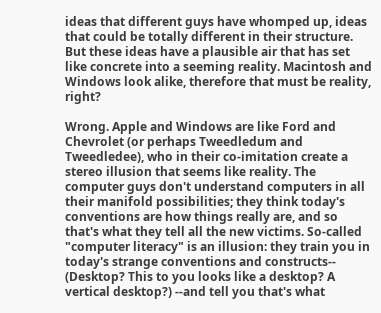ideas that different guys have whomped up, ideas that could be totally different in their structure. But these ideas have a plausible air that has set like concrete into a seeming reality. Macintosh and Windows look alike, therefore that must be reality, right?

Wrong. Apple and Windows are like Ford and Chevrolet (or perhaps Tweedledum and Tweedledee), who in their co-imitation create a stereo illusion that seems like reality. The computer guys don't understand computers in all their manifold possibilities; they think today's conventions are how things really are, and so that's what they tell all the new victims. So-called "computer literacy" is an illusion: they train you in today's strange conventions and constructs-- (Desktop? This to you looks like a desktop? A vertical desktop?) --and tell you that's what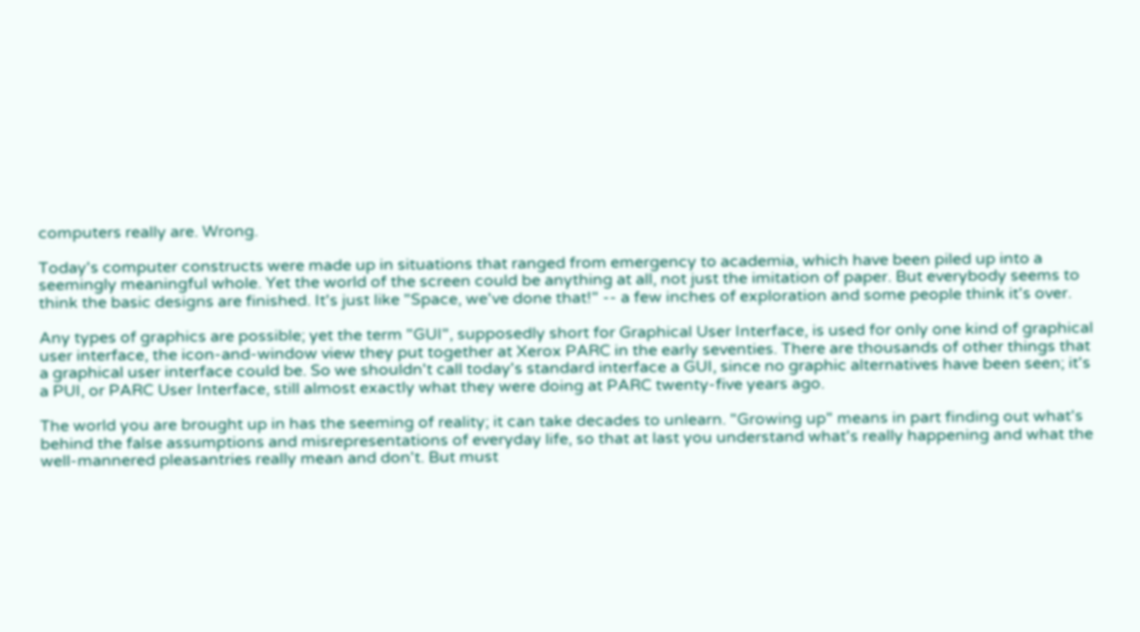computers really are. Wrong.

Today's computer constructs were made up in situations that ranged from emergency to academia, which have been piled up into a seemingly meaningful whole. Yet the world of the screen could be anything at all, not just the imitation of paper. But everybody seems to think the basic designs are finished. It's just like "Space, we've done that!" -- a few inches of exploration and some people think it's over.

Any types of graphics are possible; yet the term "GUI", supposedly short for Graphical User Interface, is used for only one kind of graphical user interface, the icon-and-window view they put together at Xerox PARC in the early seventies. There are thousands of other things that a graphical user interface could be. So we shouldn't call today's standard interface a GUI, since no graphic alternatives have been seen; it's a PUI, or PARC User Interface, still almost exactly what they were doing at PARC twenty-five years ago.

The world you are brought up in has the seeming of reality; it can take decades to unlearn. "Growing up" means in part finding out what's behind the false assumptions and misrepresentations of everyday life, so that at last you understand what's really happening and what the well-mannered pleasantries really mean and don't. But must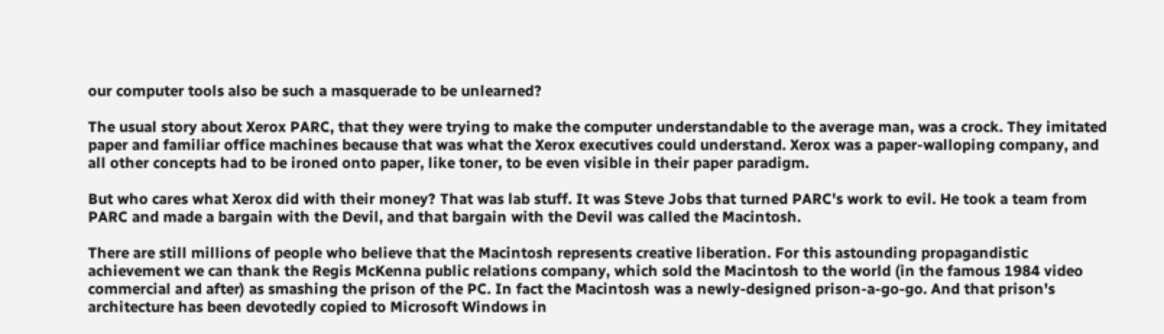our computer tools also be such a masquerade to be unlearned?

The usual story about Xerox PARC, that they were trying to make the computer understandable to the average man, was a crock. They imitated paper and familiar office machines because that was what the Xerox executives could understand. Xerox was a paper-walloping company, and all other concepts had to be ironed onto paper, like toner, to be even visible in their paper paradigm.

But who cares what Xerox did with their money? That was lab stuff. It was Steve Jobs that turned PARC's work to evil. He took a team from PARC and made a bargain with the Devil, and that bargain with the Devil was called the Macintosh.

There are still millions of people who believe that the Macintosh represents creative liberation. For this astounding propagandistic achievement we can thank the Regis McKenna public relations company, which sold the Macintosh to the world (in the famous 1984 video commercial and after) as smashing the prison of the PC. In fact the Macintosh was a newly-designed prison-a-go-go. And that prison's architecture has been devotedly copied to Microsoft Windows in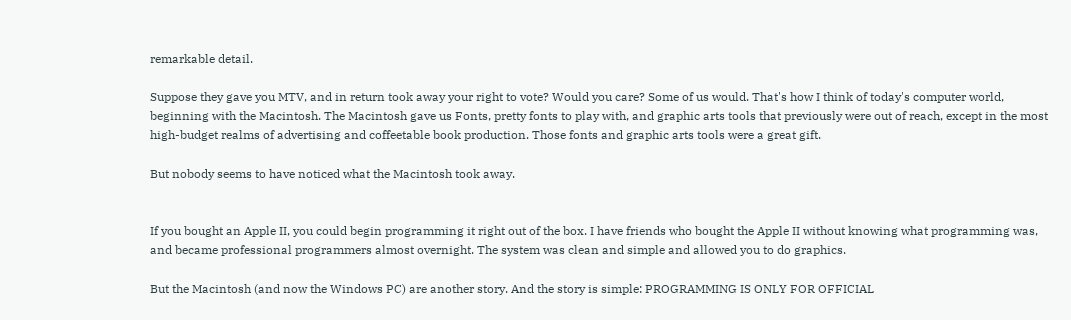remarkable detail.

Suppose they gave you MTV, and in return took away your right to vote? Would you care? Some of us would. That's how I think of today's computer world, beginning with the Macintosh. The Macintosh gave us Fonts, pretty fonts to play with, and graphic arts tools that previously were out of reach, except in the most high-budget realms of advertising and coffeetable book production. Those fonts and graphic arts tools were a great gift.

But nobody seems to have noticed what the Macintosh took away.


If you bought an Apple II, you could begin programming it right out of the box. I have friends who bought the Apple II without knowing what programming was, and became professional programmers almost overnight. The system was clean and simple and allowed you to do graphics.

But the Macintosh (and now the Windows PC) are another story. And the story is simple: PROGRAMMING IS ONLY FOR OFFICIAL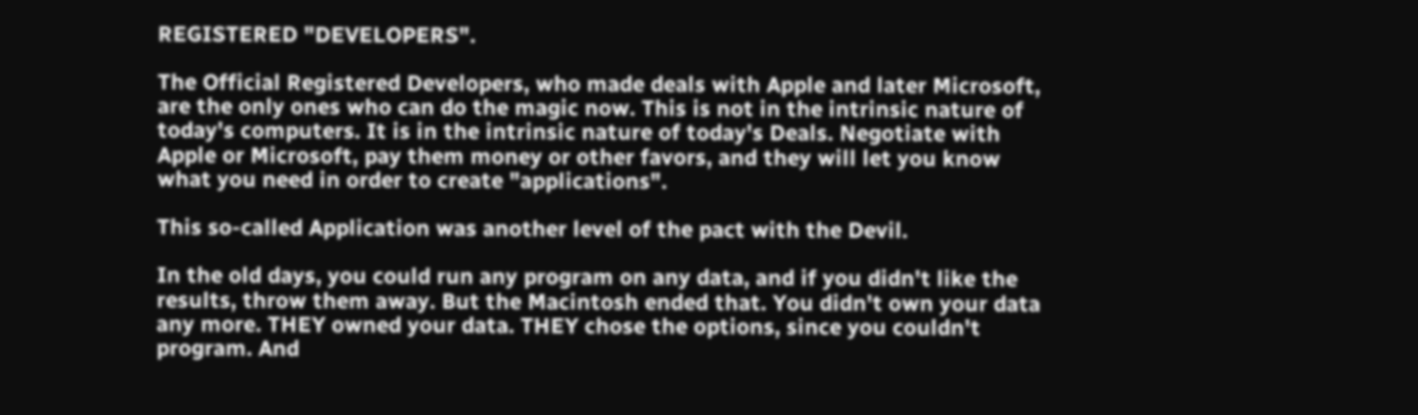REGISTERED "DEVELOPERS".

The Official Registered Developers, who made deals with Apple and later Microsoft, are the only ones who can do the magic now. This is not in the intrinsic nature of today's computers. It is in the intrinsic nature of today's Deals. Negotiate with Apple or Microsoft, pay them money or other favors, and they will let you know what you need in order to create "applications".

This so-called Application was another level of the pact with the Devil.

In the old days, you could run any program on any data, and if you didn't like the results, throw them away. But the Macintosh ended that. You didn't own your data any more. THEY owned your data. THEY chose the options, since you couldn't program. And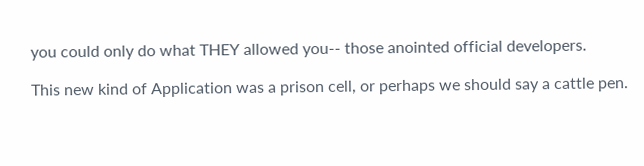you could only do what THEY allowed you-- those anointed official developers.

This new kind of Application was a prison cell, or perhaps we should say a cattle pen.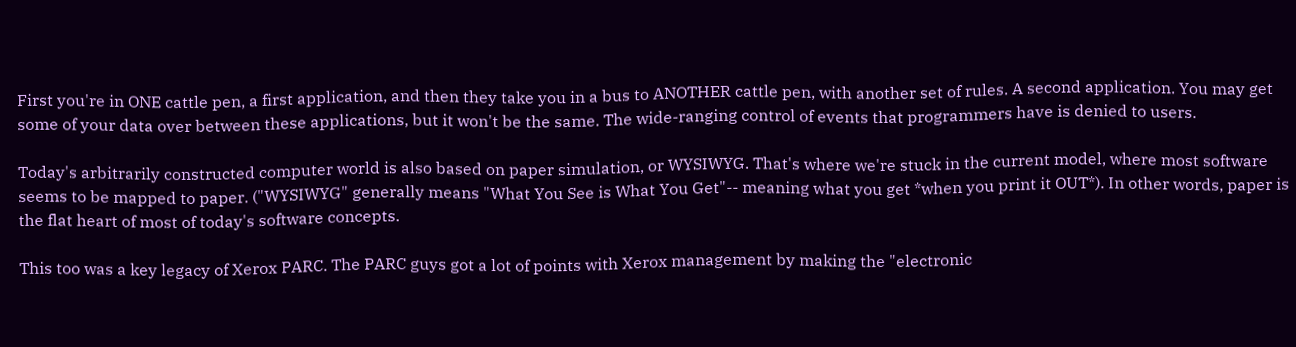First you're in ONE cattle pen, a first application, and then they take you in a bus to ANOTHER cattle pen, with another set of rules. A second application. You may get some of your data over between these applications, but it won't be the same. The wide-ranging control of events that programmers have is denied to users.

Today's arbitrarily constructed computer world is also based on paper simulation, or WYSIWYG. That's where we're stuck in the current model, where most software seems to be mapped to paper. ("WYSIWYG" generally means "What You See is What You Get"-- meaning what you get *when you print it OUT*). In other words, paper is the flat heart of most of today's software concepts.

This too was a key legacy of Xerox PARC. The PARC guys got a lot of points with Xerox management by making the "electronic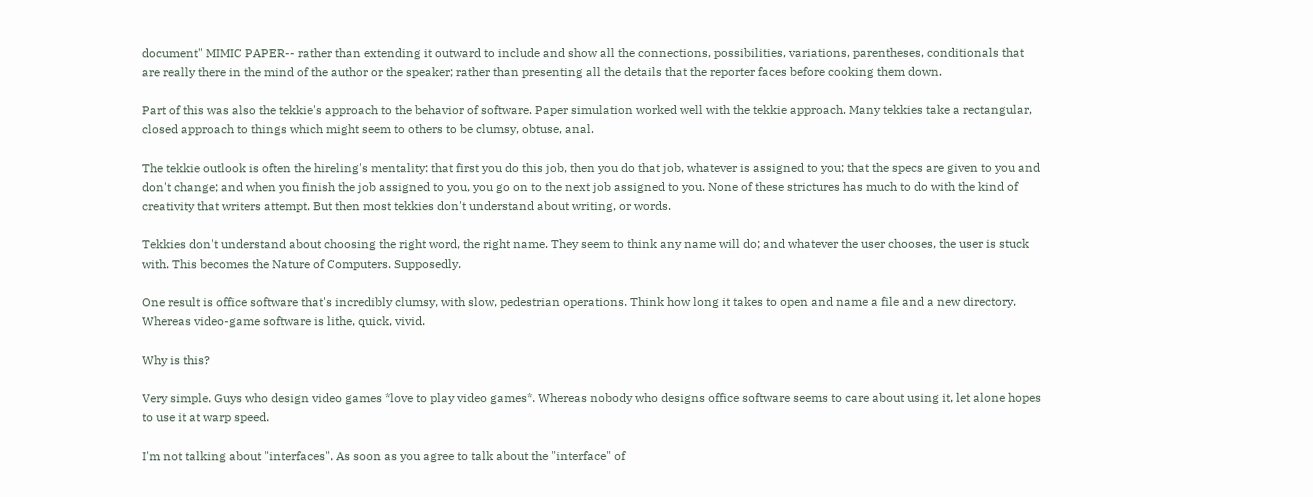document" MIMIC PAPER-- rather than extending it outward to include and show all the connections, possibilities, variations, parentheses, conditionals that are really there in the mind of the author or the speaker; rather than presenting all the details that the reporter faces before cooking them down.

Part of this was also the tekkie's approach to the behavior of software. Paper simulation worked well with the tekkie approach. Many tekkies take a rectangular, closed approach to things which might seem to others to be clumsy, obtuse, anal.

The tekkie outlook is often the hireling's mentality: that first you do this job, then you do that job, whatever is assigned to you; that the specs are given to you and don't change; and when you finish the job assigned to you, you go on to the next job assigned to you. None of these strictures has much to do with the kind of creativity that writers attempt. But then most tekkies don't understand about writing, or words.

Tekkies don't understand about choosing the right word, the right name. They seem to think any name will do; and whatever the user chooses, the user is stuck with. This becomes the Nature of Computers. Supposedly.

One result is office software that's incredibly clumsy, with slow, pedestrian operations. Think how long it takes to open and name a file and a new directory. Whereas video-game software is lithe, quick, vivid.

Why is this?

Very simple. Guys who design video games *love to play video games*. Whereas nobody who designs office software seems to care about using it, let alone hopes to use it at warp speed.

I'm not talking about "interfaces". As soon as you agree to talk about the "interface" of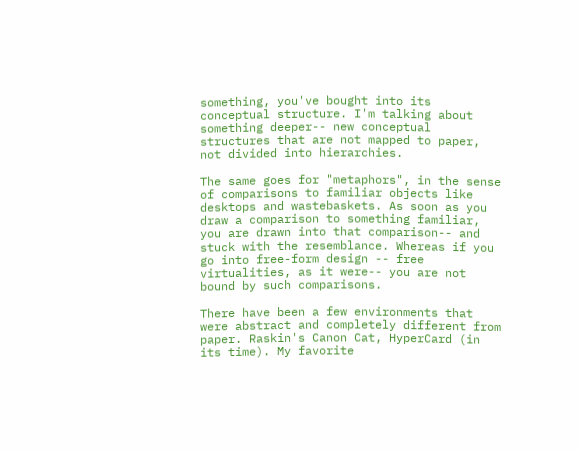something, you've bought into its conceptual structure. I'm talking about something deeper-- new conceptual structures that are not mapped to paper, not divided into hierarchies.

The same goes for "metaphors", in the sense of comparisons to familiar objects like desktops and wastebaskets. As soon as you draw a comparison to something familiar, you are drawn into that comparison-- and stuck with the resemblance. Whereas if you go into free-form design -- free virtualities, as it were-- you are not bound by such comparisons.

There have been a few environments that were abstract and completely different from paper. Raskin's Canon Cat, HyperCard (in its time). My favorite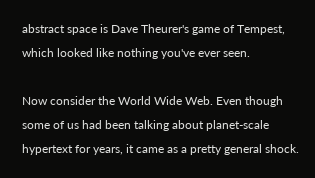abstract space is Dave Theurer's game of Tempest, which looked like nothing you've ever seen.

Now consider the World Wide Web. Even though some of us had been talking about planet-scale hypertext for years, it came as a pretty general shock.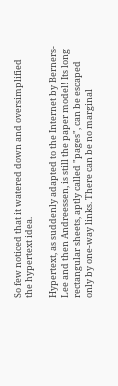So few noticed that it watered down and oversimplified the hypertext idea.

Hypertext, as suddenly adapted to the Internet by Berners-Lee and then Andreessen, is still the paper model! Its long rectangular sheets, aptly called "pages", can be escaped only by one-way links. There can be no marginal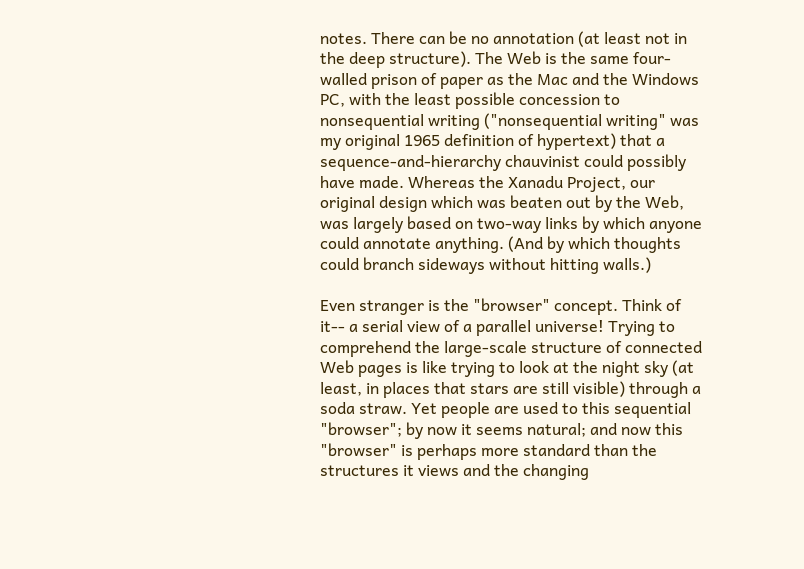notes. There can be no annotation (at least not in the deep structure). The Web is the same four-walled prison of paper as the Mac and the Windows PC, with the least possible concession to nonsequential writing ("nonsequential writing" was my original 1965 definition of hypertext) that a sequence-and-hierarchy chauvinist could possibly have made. Whereas the Xanadu Project, our original design which was beaten out by the Web, was largely based on two-way links by which anyone could annotate anything. (And by which thoughts could branch sideways without hitting walls.)

Even stranger is the "browser" concept. Think of it-- a serial view of a parallel universe! Trying to comprehend the large-scale structure of connected Web pages is like trying to look at the night sky (at least, in places that stars are still visible) through a soda straw. Yet people are used to this sequential "browser"; by now it seems natural; and now this "browser" is perhaps more standard than the structures it views and the changing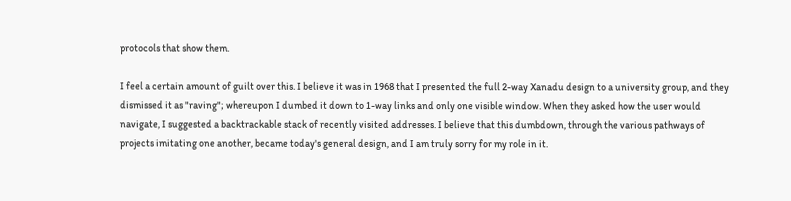protocols that show them.

I feel a certain amount of guilt over this. I believe it was in 1968 that I presented the full 2-way Xanadu design to a university group, and they dismissed it as "raving"; whereupon I dumbed it down to 1-way links and only one visible window. When they asked how the user would navigate, I suggested a backtrackable stack of recently visited addresses. I believe that this dumbdown, through the various pathways of projects imitating one another, became today's general design, and I am truly sorry for my role in it.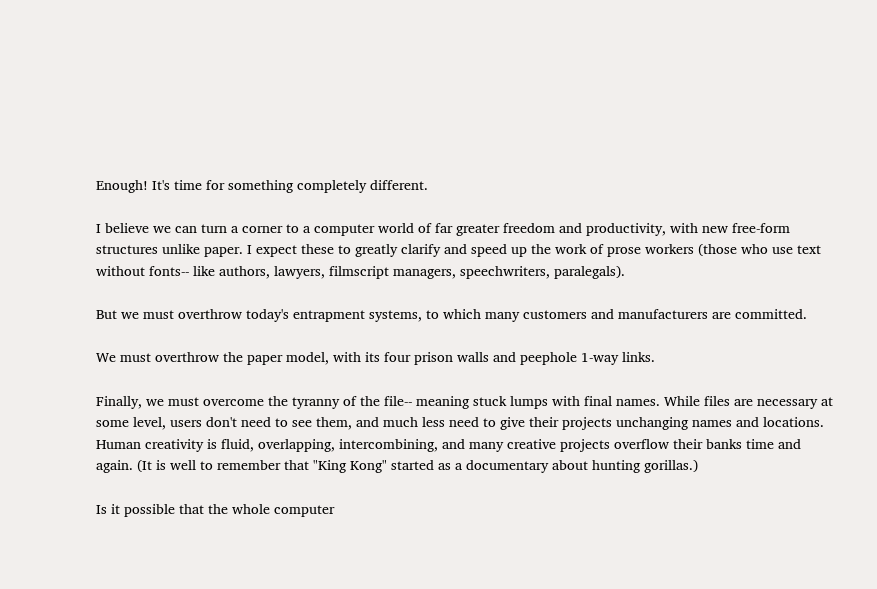Enough! It's time for something completely different.

I believe we can turn a corner to a computer world of far greater freedom and productivity, with new free-form structures unlike paper. I expect these to greatly clarify and speed up the work of prose workers (those who use text without fonts-- like authors, lawyers, filmscript managers, speechwriters, paralegals).

But we must overthrow today's entrapment systems, to which many customers and manufacturers are committed.

We must overthrow the paper model, with its four prison walls and peephole 1-way links.

Finally, we must overcome the tyranny of the file-- meaning stuck lumps with final names. While files are necessary at some level, users don't need to see them, and much less need to give their projects unchanging names and locations. Human creativity is fluid, overlapping, intercombining, and many creative projects overflow their banks time and again. (It is well to remember that "King Kong" started as a documentary about hunting gorillas.)

Is it possible that the whole computer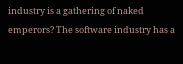industry is a gathering of naked emperors? The software industry has a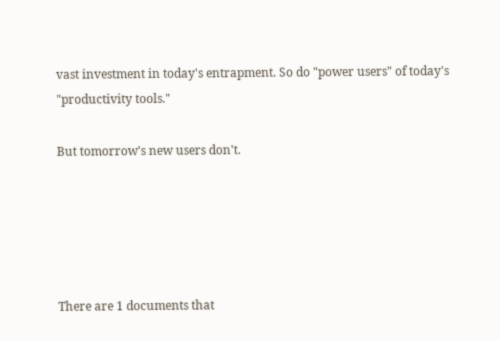vast investment in today's entrapment. So do "power users" of today's "productivity tools."

But tomorrow's new users don't.





There are 1 documents that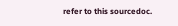refer to this sourcedoc.